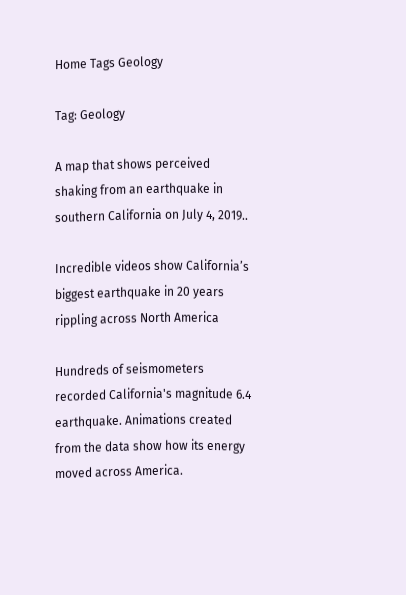Home Tags Geology

Tag: Geology

A map that shows perceived shaking from an earthquake in southern California on July 4, 2019..

Incredible videos show California’s biggest earthquake in 20 years rippling across North America

Hundreds of seismometers recorded California's magnitude 6.4 earthquake. Animations created from the data show how its energy moved across America.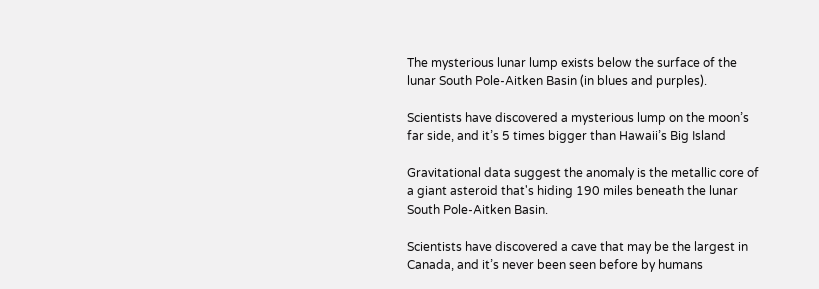The mysterious lunar lump exists below the surface of the lunar South Pole-Aitken Basin (in blues and purples).

Scientists have discovered a mysterious lump on the moon’s far side, and it’s 5 times bigger than Hawaii’s Big Island

Gravitational data suggest the anomaly is the metallic core of a giant asteroid that's hiding 190 miles beneath the lunar South Pole-Aitken Basin.

Scientists have discovered a cave that may be the largest in Canada, and it’s never been seen before by humans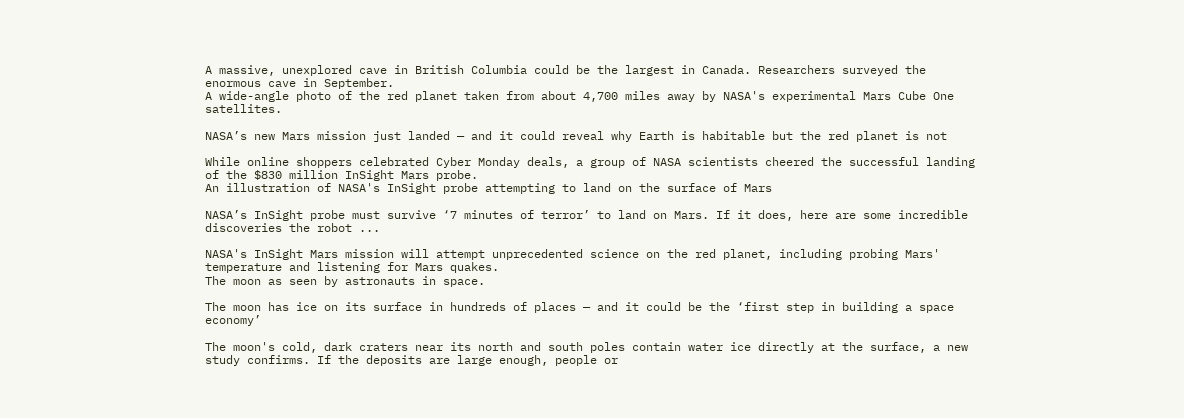A massive, unexplored cave in British Columbia could be the largest in Canada. Researchers surveyed the enormous cave in September.
A wide-angle photo of the red planet taken from about 4,700 miles away by NASA's experimental Mars Cube One satellites.

NASA’s new Mars mission just landed — and it could reveal why Earth is habitable but the red planet is not

While online shoppers celebrated Cyber Monday deals, a group of NASA scientists cheered the successful landing of the $830 million InSight Mars probe.
An illustration of NASA's InSight probe attempting to land on the surface of Mars

NASA’s InSight probe must survive ‘7 minutes of terror’ to land on Mars. If it does, here are some incredible discoveries the robot ...

NASA's InSight Mars mission will attempt unprecedented science on the red planet, including probing Mars' temperature and listening for Mars quakes.
The moon as seen by astronauts in space.

The moon has ice on its surface in hundreds of places — and it could be the ‘first step in building a space economy’

The moon's cold, dark craters near its north and south poles contain water ice directly at the surface, a new study confirms. If the deposits are large enough, people or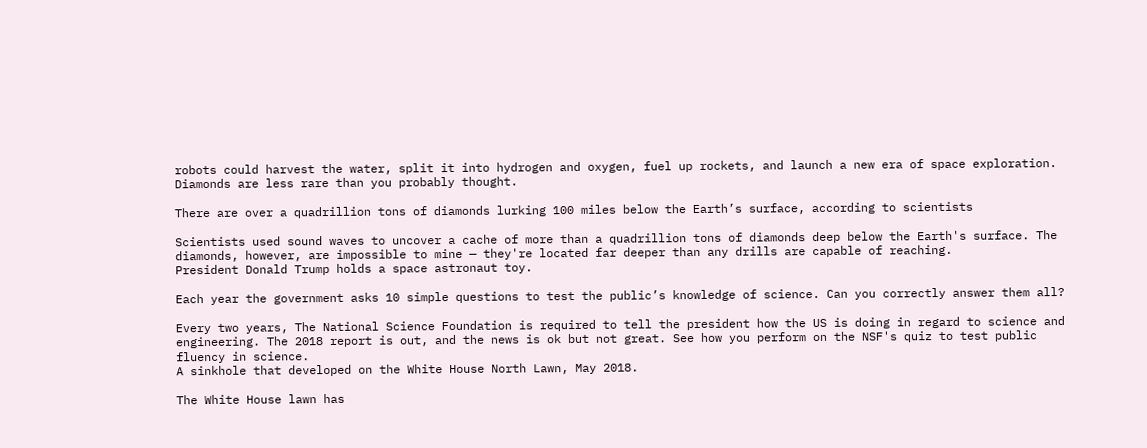robots could harvest the water, split it into hydrogen and oxygen, fuel up rockets, and launch a new era of space exploration.
Diamonds are less rare than you probably thought.

There are over a quadrillion tons of diamonds lurking 100 miles below the Earth’s surface, according to scientists

Scientists used sound waves to uncover a cache of more than a quadrillion tons of diamonds deep below the Earth's surface. The diamonds, however, are impossible to mine — they're located far deeper than any drills are capable of reaching.
President Donald Trump holds a space astronaut toy.

Each year the government asks 10 simple questions to test the public’s knowledge of science. Can you correctly answer them all?

Every two years, The National Science Foundation is required to tell the president how the US is doing in regard to science and engineering. The 2018 report is out, and the news is ok but not great. See how you perform on the NSF's quiz to test public fluency in science.
A sinkhole that developed on the White House North Lawn, May 2018.

The White House lawn has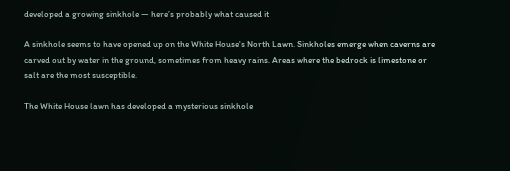developed a growing sinkhole — here’s probably what caused it

A sinkhole seems to have opened up on the White House's North Lawn. Sinkholes emerge when caverns are carved out by water in the ground, sometimes from heavy rains. Areas where the bedrock is limestone or salt are the most susceptible.

The White House lawn has developed a mysterious sinkhole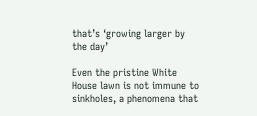that’s ‘growing larger by the day’

Even the pristine White House lawn is not immune to sinkholes, a phenomena that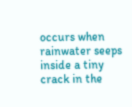occurs when rainwater seeps inside a tiny crack in the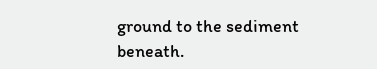ground to the sediment beneath.